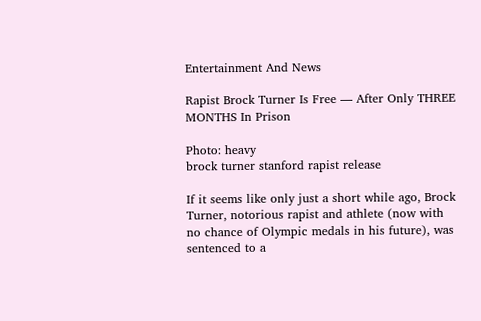Entertainment And News

Rapist Brock Turner Is Free — After Only THREE MONTHS In Prison

Photo: heavy
brock turner stanford rapist release

If it seems like only just a short while ago, Brock Turner, notorious rapist and athlete (now with no chance of Olympic medals in his future), was sentenced to a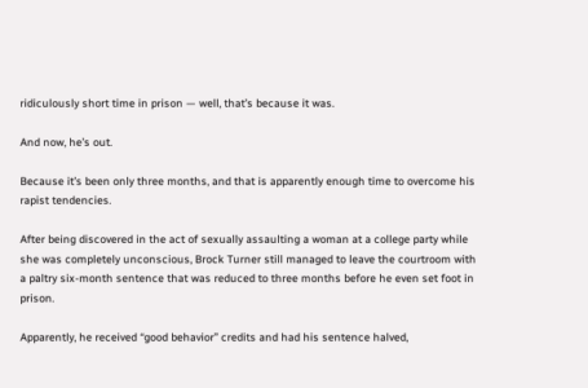ridiculously short time in prison — well, that’s because it was.

And now, he’s out.

Because it’s been only three months, and that is apparently enough time to overcome his rapist tendencies.

After being discovered in the act of sexually assaulting a woman at a college party while she was completely unconscious, Brock Turner still managed to leave the courtroom with a paltry six-month sentence that was reduced to three months before he even set foot in prison.

Apparently, he received “good behavior” credits and had his sentence halved,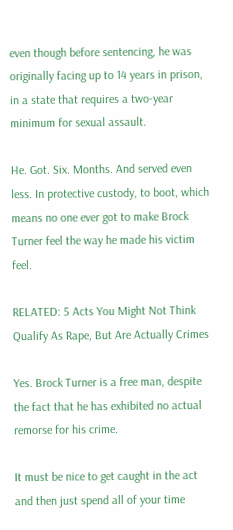even though before sentencing, he was originally facing up to 14 years in prison, in a state that requires a two-year minimum for sexual assault.

He. Got. Six. Months. And served even less. In protective custody, to boot, which means no one ever got to make Brock Turner feel the way he made his victim feel.

RELATED: 5 Acts You Might Not Think Qualify As Rape, But Are Actually Crimes

Yes. Brock Turner is a free man, despite the fact that he has exhibited no actual remorse for his crime.

It must be nice to get caught in the act and then just spend all of your time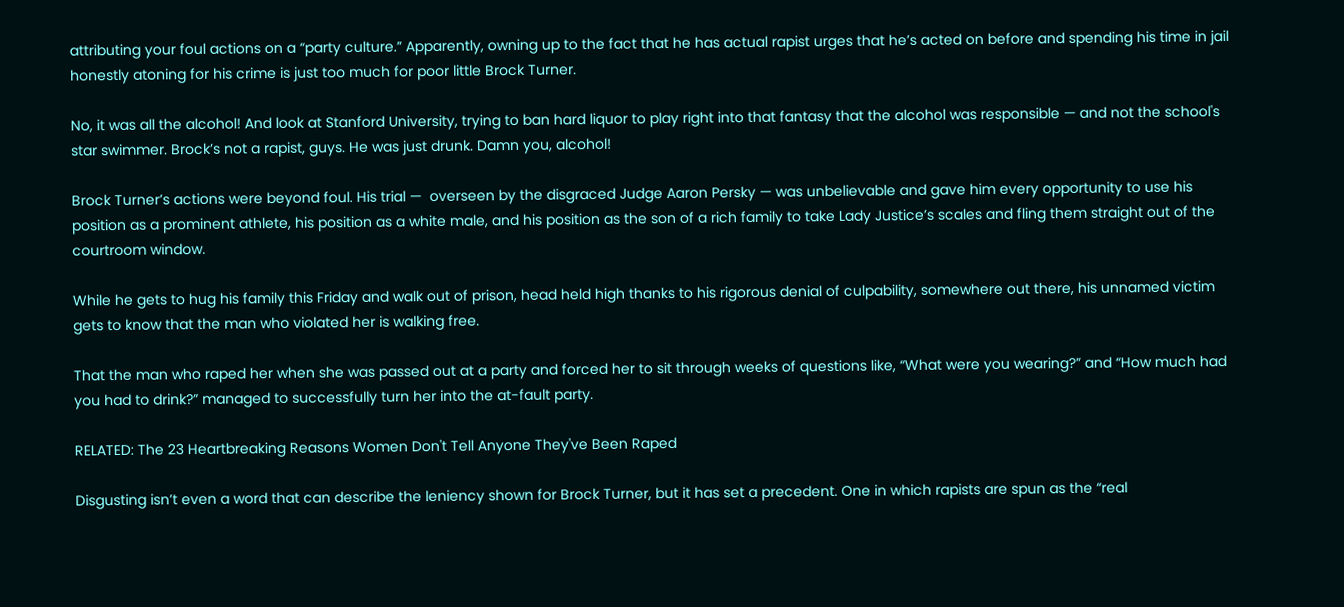attributing your foul actions on a “party culture.” Apparently, owning up to the fact that he has actual rapist urges that he’s acted on before and spending his time in jail honestly atoning for his crime is just too much for poor little Brock Turner.

No, it was all the alcohol! And look at Stanford University, trying to ban hard liquor to play right into that fantasy that the alcohol was responsible — and not the school's star swimmer. Brock’s not a rapist, guys. He was just drunk. Damn you, alcohol!

Brock Turner’s actions were beyond foul. His trial —  overseen by the disgraced Judge Aaron Persky — was unbelievable and gave him every opportunity to use his position as a prominent athlete, his position as a white male, and his position as the son of a rich family to take Lady Justice’s scales and fling them straight out of the courtroom window.

While he gets to hug his family this Friday and walk out of prison, head held high thanks to his rigorous denial of culpability, somewhere out there, his unnamed victim gets to know that the man who violated her is walking free.

That the man who raped her when she was passed out at a party and forced her to sit through weeks of questions like, “What were you wearing?” and “How much had you had to drink?” managed to successfully turn her into the at-fault party.

RELATED: The 23 Heartbreaking Reasons Women Don't Tell Anyone They've Been Raped

Disgusting isn’t even a word that can describe the leniency shown for Brock Turner, but it has set a precedent. One in which rapists are spun as the “real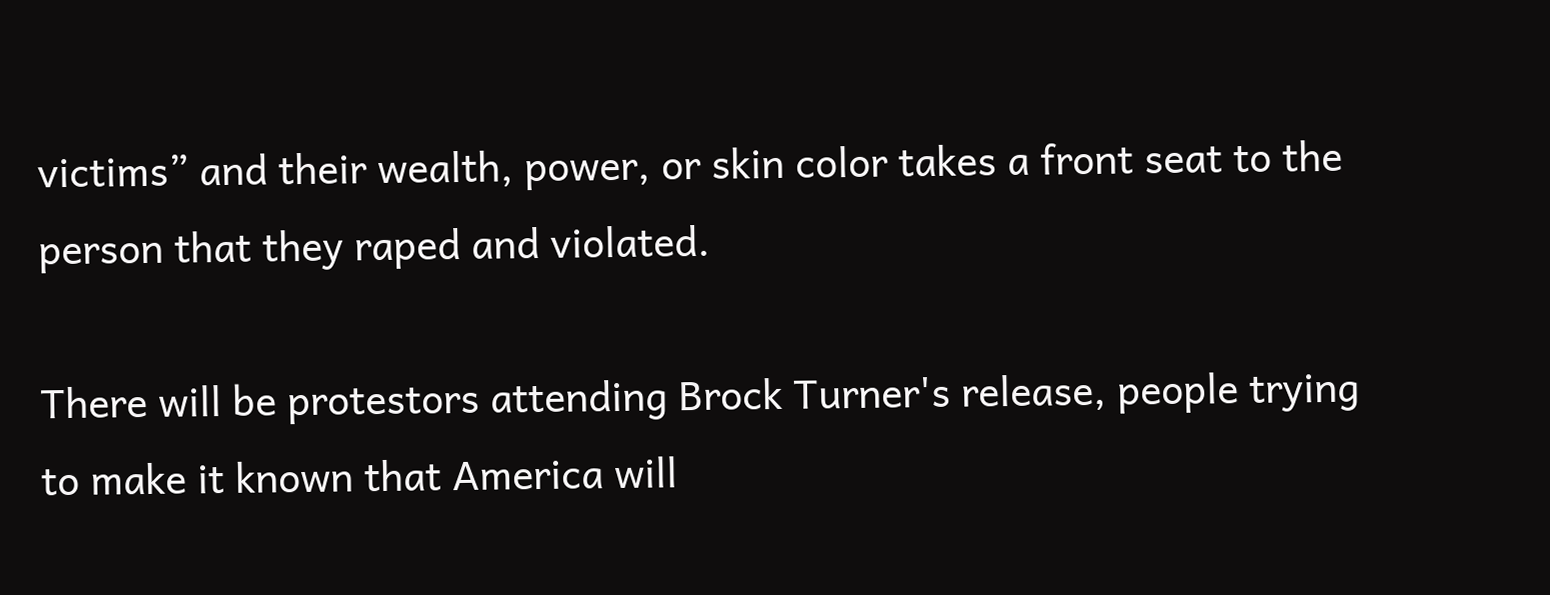victims” and their wealth, power, or skin color takes a front seat to the person that they raped and violated.

There will be protestors attending Brock Turner's release, people trying to make it known that America will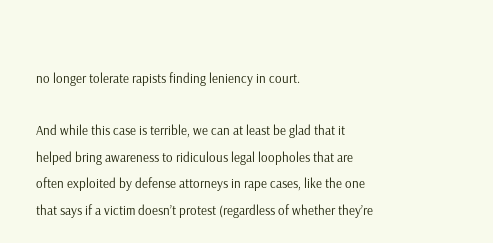no longer tolerate rapists finding leniency in court.

And while this case is terrible, we can at least be glad that it helped bring awareness to ridiculous legal loopholes that are often exploited by defense attorneys in rape cases, like the one that says if a victim doesn’t protest (regardless of whether they’re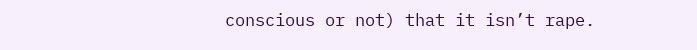conscious or not) that it isn’t rape.